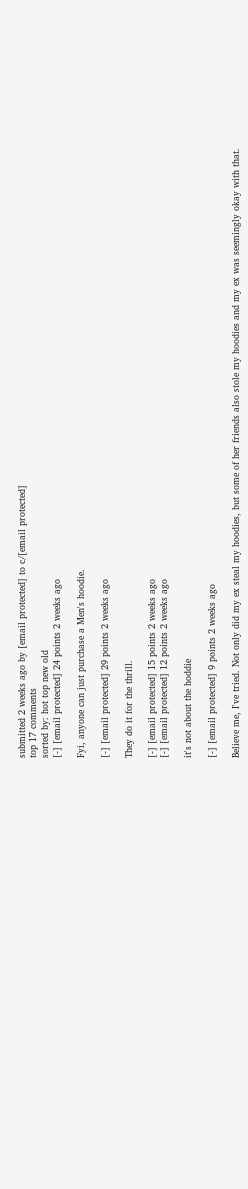submitted 2 weeks ago by [email protected] to c/[email protected]
top 17 comments
sorted by: hot top new old
[-] [email protected] 24 points 2 weeks ago

Fyi, anyone can just purchase a Men's hoodie.

[-] [email protected] 29 points 2 weeks ago

They do it for the thrill.

[-] [email protected] 15 points 2 weeks ago
[-] [email protected] 12 points 2 weeks ago

it's not about the hoddie

[-] [email protected] 9 points 2 weeks ago

Believe me, I've tried. Not only did my ex steal my hoodies, but some of her friends also stole my hoodies and my ex was seemingly okay with that.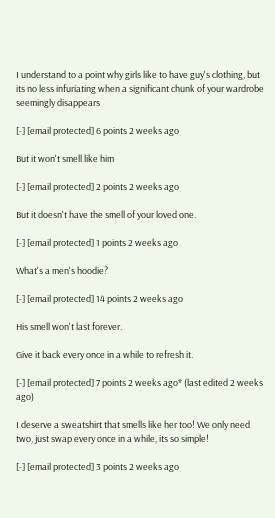I understand to a point why girls like to have guy's clothing, but its no less infuriating when a significant chunk of your wardrobe seemingly disappears

[-] [email protected] 6 points 2 weeks ago

But it won't smell like him

[-] [email protected] 2 points 2 weeks ago

But it doesn't have the smell of your loved one.

[-] [email protected] 1 points 2 weeks ago

What's a men's hoodie?

[-] [email protected] 14 points 2 weeks ago

His smell won't last forever.

Give it back every once in a while to refresh it.

[-] [email protected] 7 points 2 weeks ago* (last edited 2 weeks ago)

I deserve a sweatshirt that smells like her too! We only need two, just swap every once in a while, its so simple!

[-] [email protected] 3 points 2 weeks ago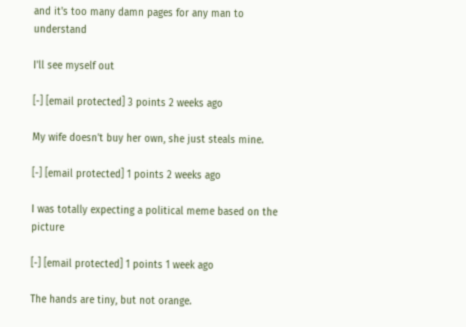and it's too many damn pages for any man to understand

I'll see myself out

[-] [email protected] 3 points 2 weeks ago

My wife doesn't buy her own, she just steals mine.

[-] [email protected] 1 points 2 weeks ago

I was totally expecting a political meme based on the picture

[-] [email protected] 1 points 1 week ago

The hands are tiny, but not orange.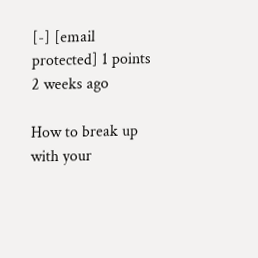[-] [email protected] 1 points 2 weeks ago

How to break up with your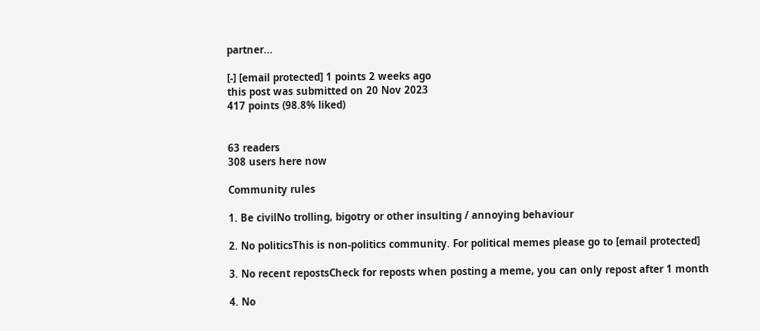partner...

[-] [email protected] 1 points 2 weeks ago
this post was submitted on 20 Nov 2023
417 points (98.8% liked)


63 readers
308 users here now

Community rules

1. Be civilNo trolling, bigotry or other insulting / annoying behaviour

2. No politicsThis is non-politics community. For political memes please go to [email protected]

3. No recent repostsCheck for reposts when posting a meme, you can only repost after 1 month

4. No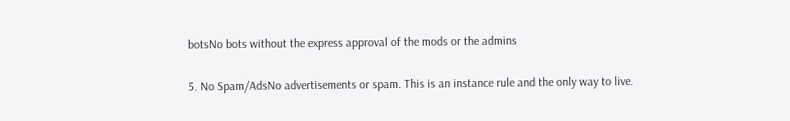botsNo bots without the express approval of the mods or the admins

5. No Spam/AdsNo advertisements or spam. This is an instance rule and the only way to live.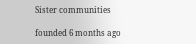Sister communities

founded 6 months ago